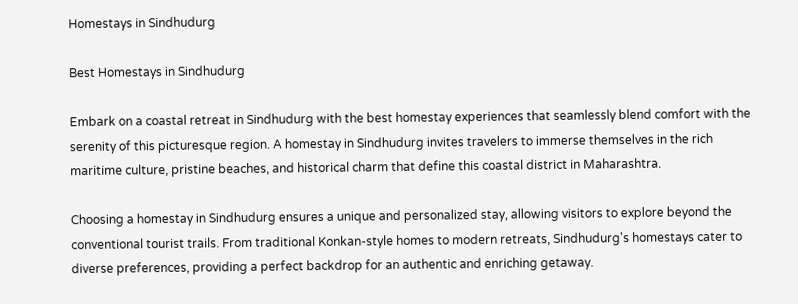Homestays in Sindhudurg

Best Homestays in Sindhudurg

Embark on a coastal retreat in Sindhudurg with the best homestay experiences that seamlessly blend comfort with the serenity of this picturesque region. A homestay in Sindhudurg invites travelers to immerse themselves in the rich maritime culture, pristine beaches, and historical charm that define this coastal district in Maharashtra.

Choosing a homestay in Sindhudurg ensures a unique and personalized stay, allowing visitors to explore beyond the conventional tourist trails. From traditional Konkan-style homes to modern retreats, Sindhudurg's homestays cater to diverse preferences, providing a perfect backdrop for an authentic and enriching getaway.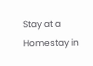Stay at a Homestay in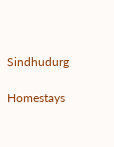Sindhudurg

Homestays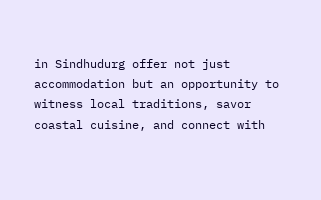in Sindhudurg offer not just accommodation but an opportunity to witness local traditions, savor coastal cuisine, and connect with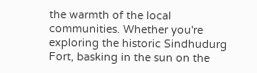the warmth of the local communities. Whether you're exploring the historic Sindhudurg Fort, basking in the sun on the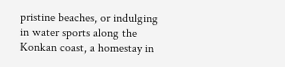pristine beaches, or indulging in water sports along the Konkan coast, a homestay in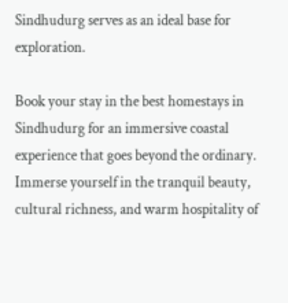Sindhudurg serves as an ideal base for exploration.

Book your stay in the best homestays in Sindhudurg for an immersive coastal experience that goes beyond the ordinary. Immerse yourself in the tranquil beauty, cultural richness, and warm hospitality of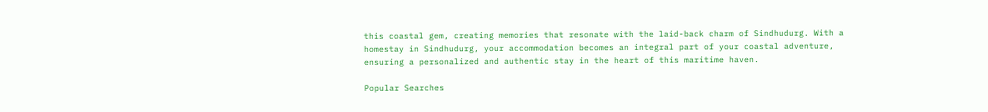this coastal gem, creating memories that resonate with the laid-back charm of Sindhudurg. With a homestay in Sindhudurg, your accommodation becomes an integral part of your coastal adventure, ensuring a personalized and authentic stay in the heart of this maritime haven.

Popular Searches